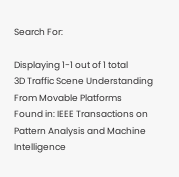Search For:

Displaying 1-1 out of 1 total
3D Traffic Scene Understanding From Movable Platforms
Found in: IEEE Transactions on Pattern Analysis and Machine Intelligence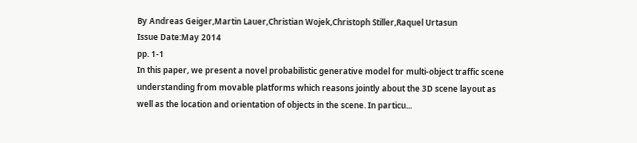By Andreas Geiger,Martin Lauer,Christian Wojek,Christoph Stiller,Raquel Urtasun
Issue Date:May 2014
pp. 1-1
In this paper, we present a novel probabilistic generative model for multi-object traffic scene understanding from movable platforms which reasons jointly about the 3D scene layout as well as the location and orientation of objects in the scene. In particu...